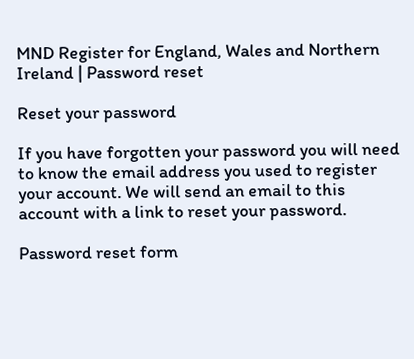MND Register for England, Wales and Northern Ireland | Password reset

Reset your password

If you have forgotten your password you will need to know the email address you used to register your account. We will send an email to this account with a link to reset your password.

Password reset form